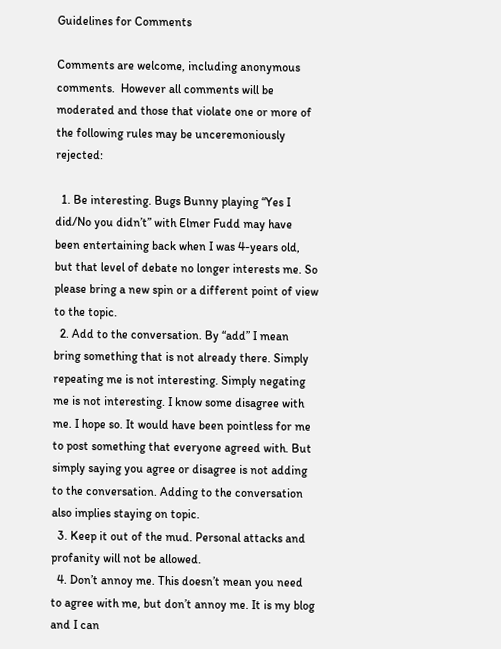Guidelines for Comments

Comments are welcome, including anonymous comments.  However all comments will be moderated and those that violate one or more of the following rules may be unceremoniously rejected:

  1. Be interesting. Bugs Bunny playing “Yes I did/No you didn’t” with Elmer Fudd may have been entertaining back when I was 4-years old, but that level of debate no longer interests me. So please bring a new spin or a different point of view to the topic.
  2. Add to the conversation. By “add” I mean bring something that is not already there. Simply repeating me is not interesting. Simply negating me is not interesting. I know some disagree with me. I hope so. It would have been pointless for me to post something that everyone agreed with. But simply saying you agree or disagree is not adding to the conversation. Adding to the conversation also implies staying on topic.
  3. Keep it out of the mud. Personal attacks and profanity will not be allowed.
  4. Don’t annoy me. This doesn’t mean you need to agree with me, but don’t annoy me. It is my blog and I can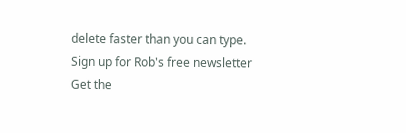delete faster than you can type.
Sign up for Rob's free newsletter
Get the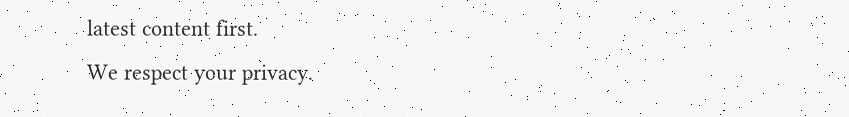latest content first.
We respect your privacy.